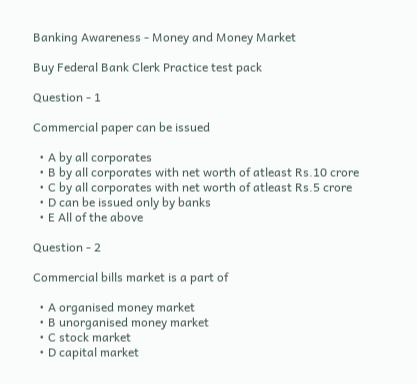Banking Awareness - Money and Money Market

Buy Federal Bank Clerk Practice test pack

Question - 1

Commercial paper can be issued

  • A by all corporates
  • B by all corporates with net worth of atleast Rs.10 crore
  • C by all corporates with net worth of atleast Rs.5 crore
  • D can be issued only by banks
  • E All of the above

Question - 2

Commercial bills market is a part of

  • A organised money market
  • B unorganised money market
  • C stock market
  • D capital market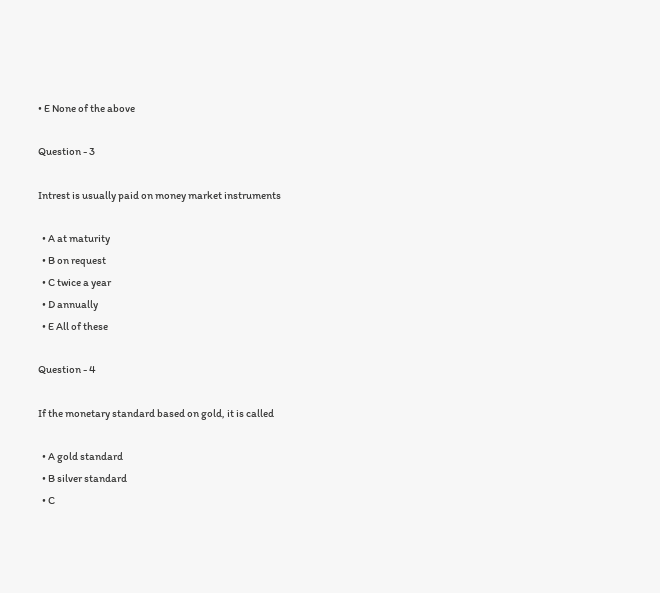• E None of the above

Question - 3

Intrest is usually paid on money market instruments

  • A at maturity
  • B on request
  • C twice a year
  • D annually
  • E All of these

Question - 4

If the monetary standard based on gold, it is called

  • A gold standard
  • B silver standard
  • C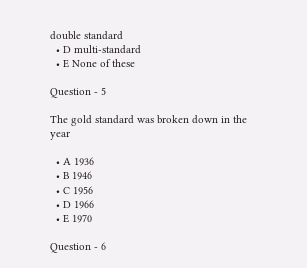double standard
  • D multi-standard
  • E None of these

Question - 5

The gold standard was broken down in the year

  • A 1936
  • B 1946
  • C 1956
  • D 1966
  • E 1970

Question - 6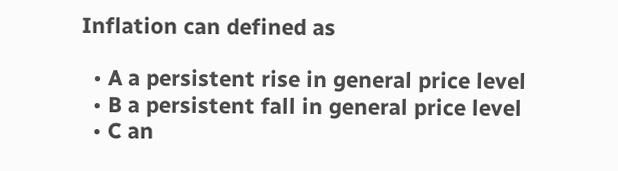Inflation can defined as

  • A a persistent rise in general price level
  • B a persistent fall in general price level
  • C an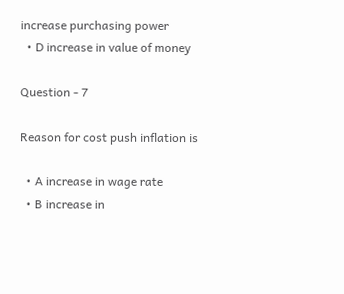increase purchasing power
  • D increase in value of money

Question - 7

Reason for cost push inflation is

  • A increase in wage rate
  • B increase in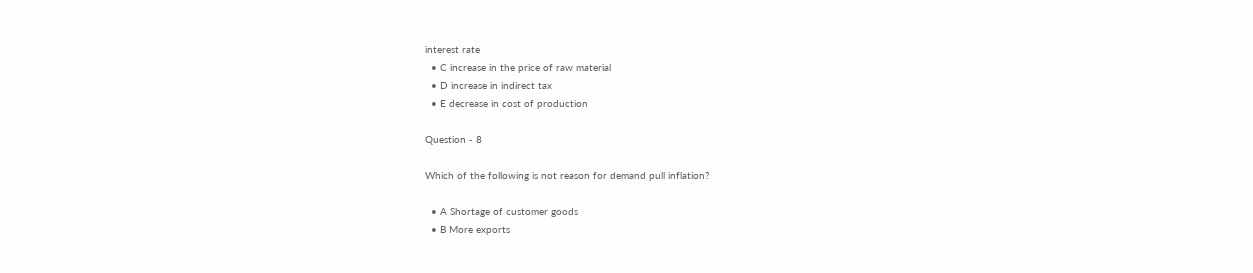interest rate
  • C increase in the price of raw material
  • D increase in indirect tax
  • E decrease in cost of production

Question - 8

Which of the following is not reason for demand pull inflation?

  • A Shortage of customer goods
  • B More exports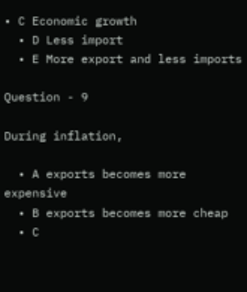• C Economic growth
  • D Less import
  • E More export and less imports

Question - 9

During inflation,

  • A exports becomes more expensive
  • B exports becomes more cheap
  • C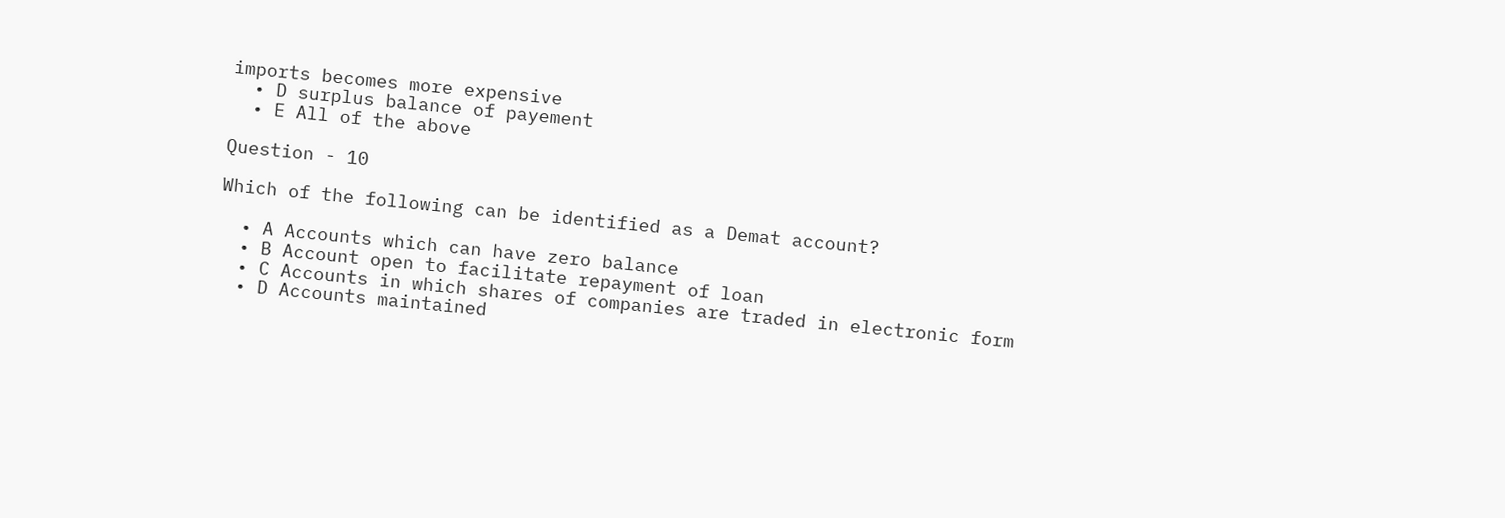imports becomes more expensive
  • D surplus balance of payement
  • E All of the above

Question - 10

Which of the following can be identified as a Demat account?

  • A Accounts which can have zero balance
  • B Account open to facilitate repayment of loan
  • C Accounts in which shares of companies are traded in electronic form
  • D Accounts maintained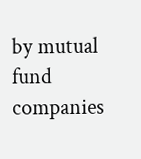by mutual fund companies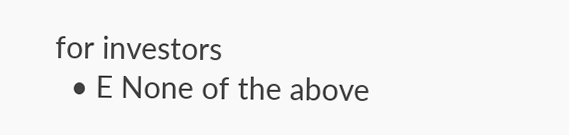for investors
  • E None of the above